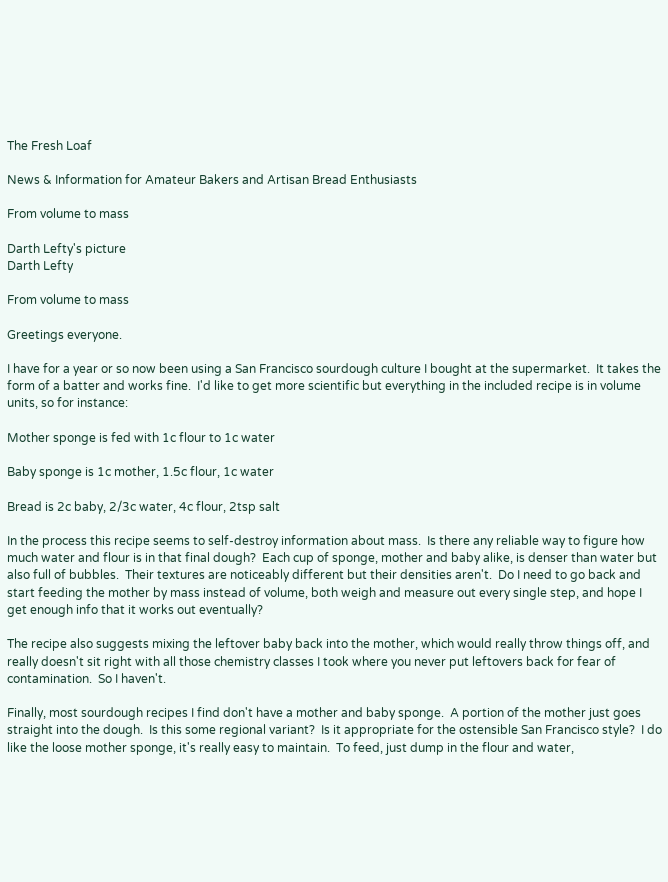The Fresh Loaf

News & Information for Amateur Bakers and Artisan Bread Enthusiasts

From volume to mass

Darth Lefty's picture
Darth Lefty

From volume to mass

Greetings everyone.

I have for a year or so now been using a San Francisco sourdough culture I bought at the supermarket.  It takes the form of a batter and works fine.  I'd like to get more scientific but everything in the included recipe is in volume units, so for instance:

Mother sponge is fed with 1c flour to 1c water

Baby sponge is 1c mother, 1.5c flour, 1c water

Bread is 2c baby, 2/3c water, 4c flour, 2tsp salt

In the process this recipe seems to self-destroy information about mass.  Is there any reliable way to figure how much water and flour is in that final dough?  Each cup of sponge, mother and baby alike, is denser than water but also full of bubbles.  Their textures are noticeably different but their densities aren't.  Do I need to go back and start feeding the mother by mass instead of volume, both weigh and measure out every single step, and hope I get enough info that it works out eventually?

The recipe also suggests mixing the leftover baby back into the mother, which would really throw things off, and really doesn't sit right with all those chemistry classes I took where you never put leftovers back for fear of contamination.  So I haven't.

Finally, most sourdough recipes I find don't have a mother and baby sponge.  A portion of the mother just goes straight into the dough.  Is this some regional variant?  Is it appropriate for the ostensible San Francisco style?  I do like the loose mother sponge, it's really easy to maintain.  To feed, just dump in the flour and water,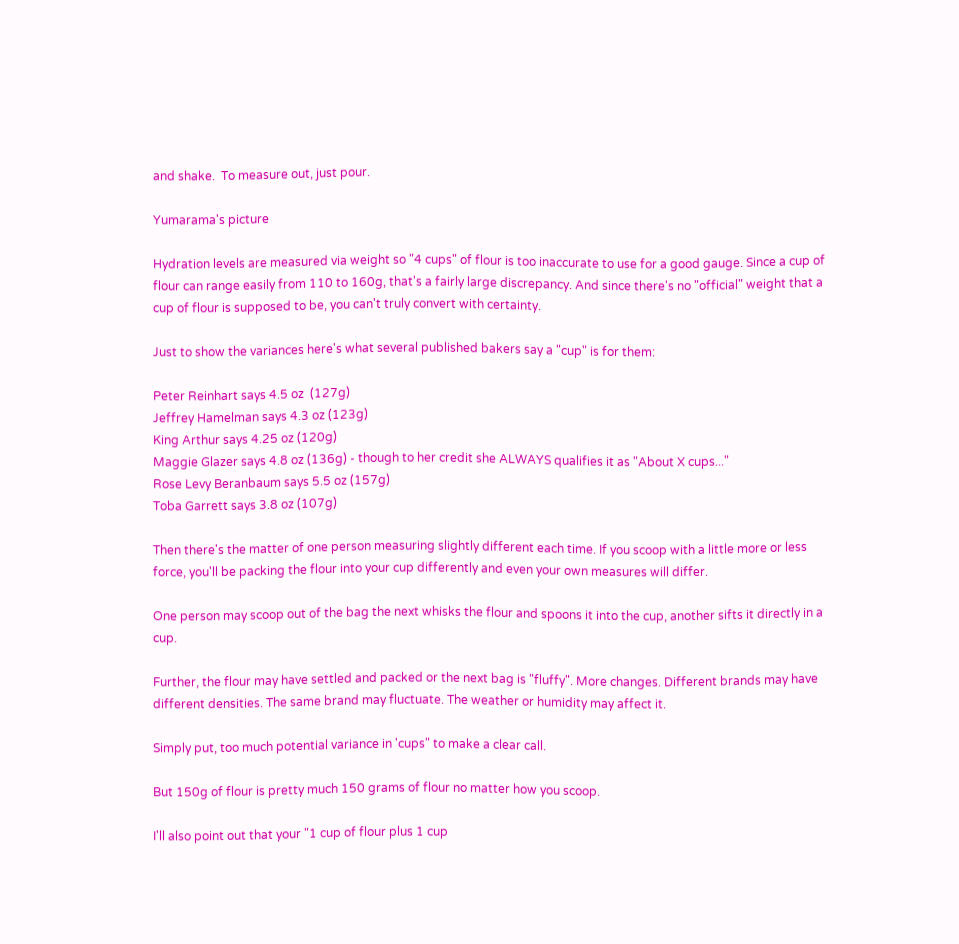and shake.  To measure out, just pour.

Yumarama's picture

Hydration levels are measured via weight so "4 cups" of flour is too inaccurate to use for a good gauge. Since a cup of flour can range easily from 110 to 160g, that's a fairly large discrepancy. And since there's no "official" weight that a cup of flour is supposed to be, you can't truly convert with certainty.

Just to show the variances here's what several published bakers say a "cup" is for them:

Peter Reinhart says 4.5 oz  (127g)
Jeffrey Hamelman says 4.3 oz (123g)
King Arthur says 4.25 oz (120g)
Maggie Glazer says 4.8 oz (136g) - though to her credit she ALWAYS qualifies it as "About X cups..."
Rose Levy Beranbaum says 5.5 oz (157g)
Toba Garrett says 3.8 oz (107g)

Then there's the matter of one person measuring slightly different each time. If you scoop with a little more or less force, you'll be packing the flour into your cup differently and even your own measures will differ.

One person may scoop out of the bag the next whisks the flour and spoons it into the cup, another sifts it directly in a cup.

Further, the flour may have settled and packed or the next bag is "fluffy". More changes. Different brands may have different densities. The same brand may fluctuate. The weather or humidity may affect it.

Simply put, too much potential variance in 'cups" to make a clear call.

But 150g of flour is pretty much 150 grams of flour no matter how you scoop.

I'll also point out that your "1 cup of flour plus 1 cup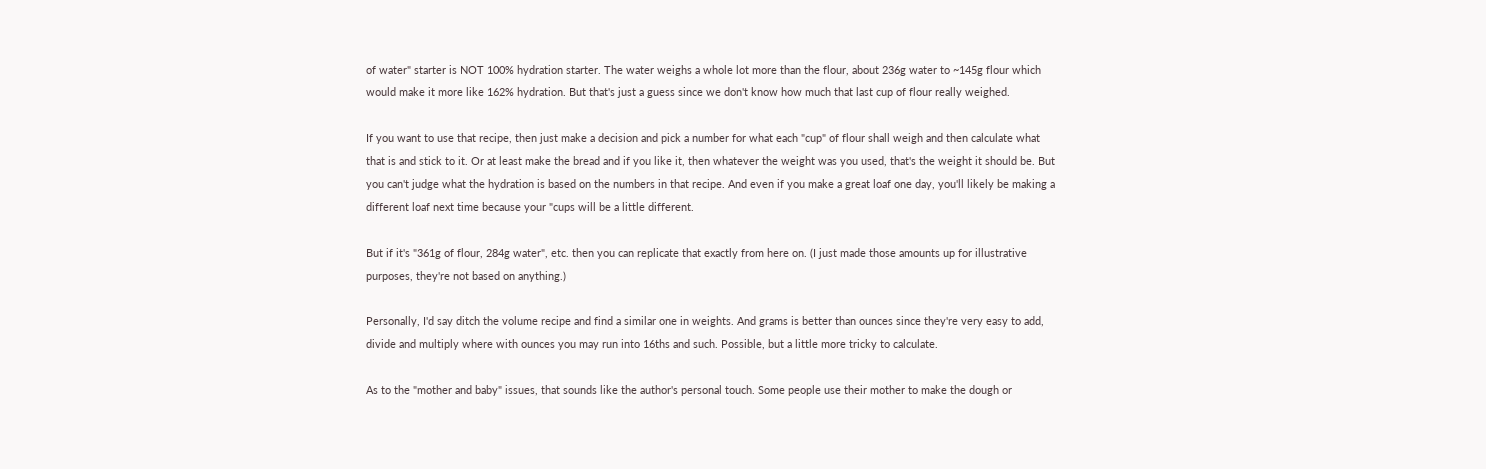of water" starter is NOT 100% hydration starter. The water weighs a whole lot more than the flour, about 236g water to ~145g flour which would make it more like 162% hydration. But that's just a guess since we don't know how much that last cup of flour really weighed.

If you want to use that recipe, then just make a decision and pick a number for what each "cup" of flour shall weigh and then calculate what that is and stick to it. Or at least make the bread and if you like it, then whatever the weight was you used, that's the weight it should be. But you can't judge what the hydration is based on the numbers in that recipe. And even if you make a great loaf one day, you'll likely be making a different loaf next time because your "cups will be a little different.

But if it's "361g of flour, 284g water", etc. then you can replicate that exactly from here on. (I just made those amounts up for illustrative purposes, they're not based on anything.)

Personally, I'd say ditch the volume recipe and find a similar one in weights. And grams is better than ounces since they're very easy to add, divide and multiply where with ounces you may run into 16ths and such. Possible, but a little more tricky to calculate.

As to the "mother and baby" issues, that sounds like the author's personal touch. Some people use their mother to make the dough or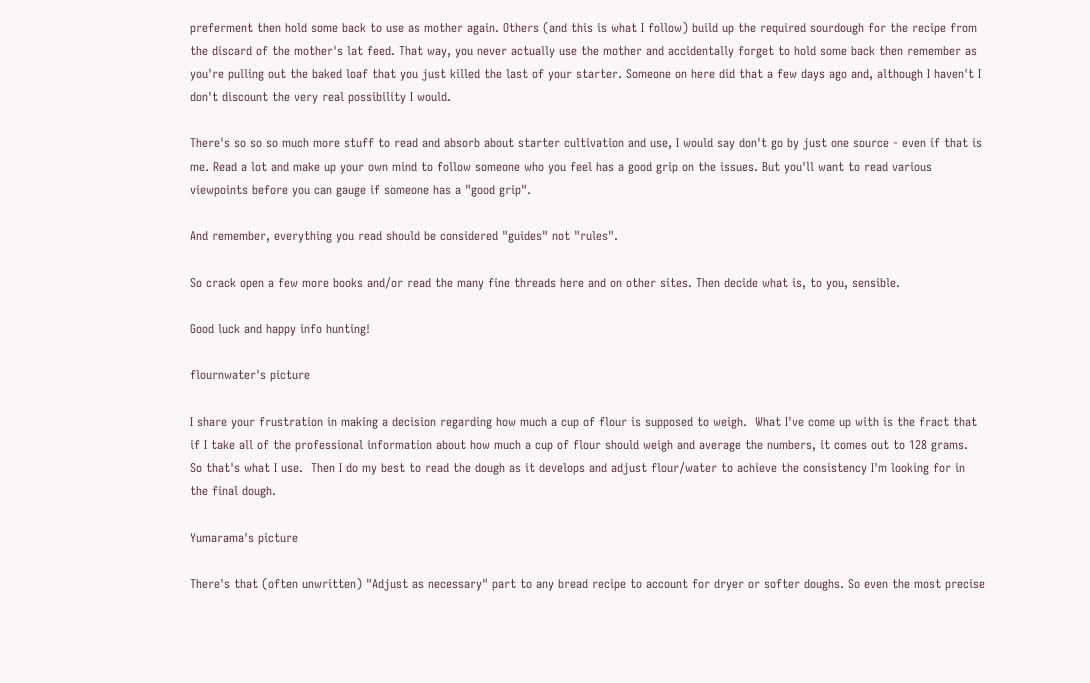preferment then hold some back to use as mother again. Others (and this is what I follow) build up the required sourdough for the recipe from the discard of the mother's lat feed. That way, you never actually use the mother and accidentally forget to hold some back then remember as you're pulling out the baked loaf that you just killed the last of your starter. Someone on here did that a few days ago and, although I haven't I don't discount the very real possibility I would.

There's so so so much more stuff to read and absorb about starter cultivation and use, I would say don't go by just one source - even if that is me. Read a lot and make up your own mind to follow someone who you feel has a good grip on the issues. But you'll want to read various viewpoints before you can gauge if someone has a "good grip".

And remember, everything you read should be considered "guides" not "rules".

So crack open a few more books and/or read the many fine threads here and on other sites. Then decide what is, to you, sensible.

Good luck and happy info hunting!

flournwater's picture

I share your frustration in making a decision regarding how much a cup of flour is supposed to weigh.  What I've come up with is the fract that if I take all of the professional information about how much a cup of flour should weigh and average the numbers, it comes out to 128 grams.  So that's what I use.  Then I do my best to read the dough as it develops and adjust flour/water to achieve the consistency I'm looking for in the final dough.

Yumarama's picture

There's that (often unwritten) "Adjust as necessary" part to any bread recipe to account for dryer or softer doughs. So even the most precise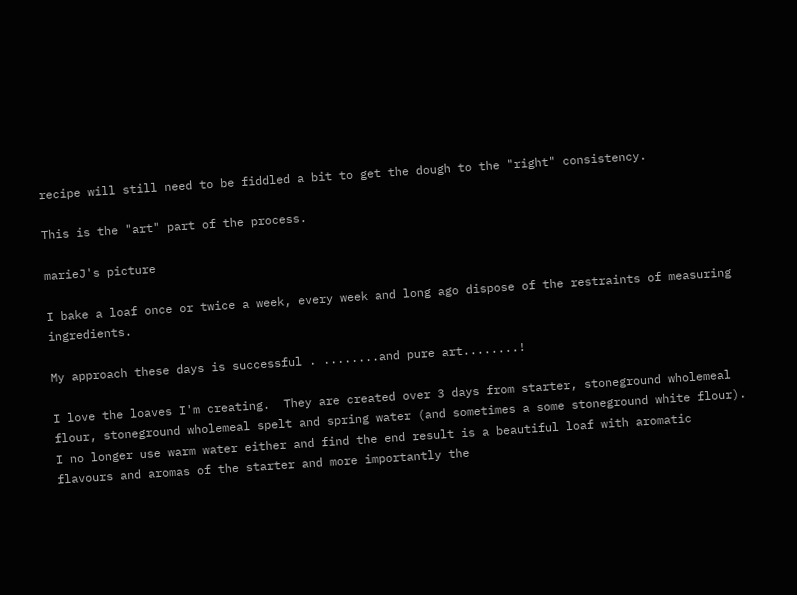recipe will still need to be fiddled a bit to get the dough to the "right" consistency.

This is the "art" part of the process.

marieJ's picture

I bake a loaf once or twice a week, every week and long ago dispose of the restraints of measuring ingredients.

My approach these days is successful . ........and pure art........!

I love the loaves I'm creating.  They are created over 3 days from starter, stoneground wholemeal flour, stoneground wholemeal spelt and spring water (and sometimes a some stoneground white flour).  I no longer use warm water either and find the end result is a beautiful loaf with aromatic flavours and aromas of the starter and more importantly the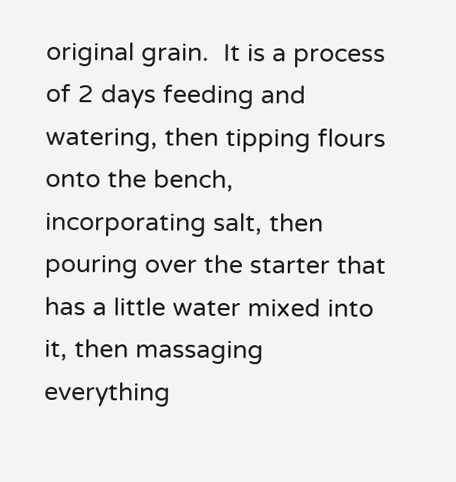original grain.  It is a process of 2 days feeding and watering, then tipping flours onto the bench, incorporating salt, then pouring over the starter that has a little water mixed into it, then massaging everything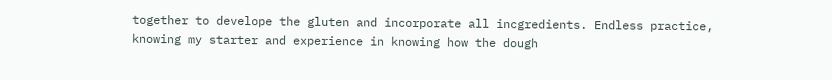together to develope the gluten and incorporate all incgredients. Endless practice, knowing my starter and experience in knowing how the dough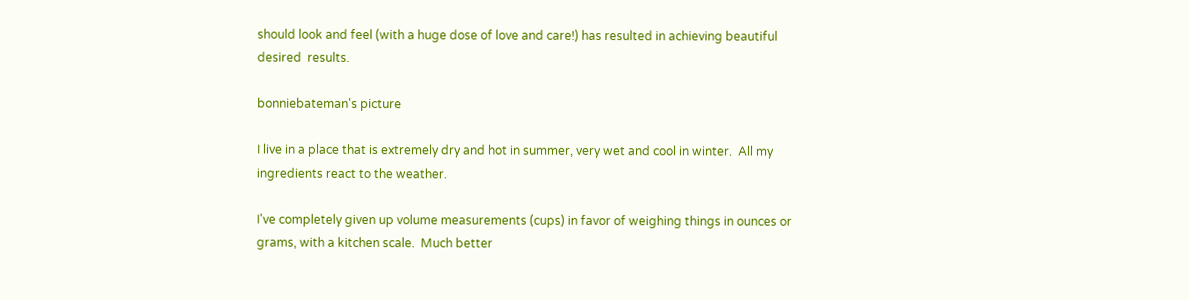should look and feel (with a huge dose of love and care!) has resulted in achieving beautiful desired  results.

bonniebateman's picture

I live in a place that is extremely dry and hot in summer, very wet and cool in winter.  All my ingredients react to the weather.

I've completely given up volume measurements (cups) in favor of weighing things in ounces or grams, with a kitchen scale.  Much better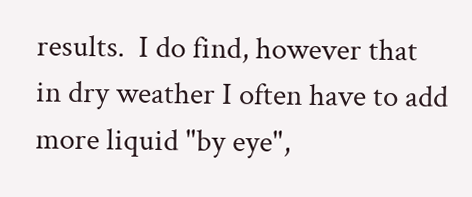results.  I do find, however that in dry weather I often have to add more liquid "by eye",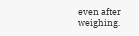even after weighing.